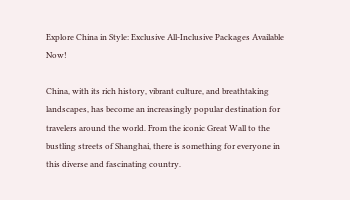Explore China in Style: Exclusive All-Inclusive Packages Available Now!

China, with its rich history, vibrant culture, and breathtaking landscapes, has become an increasingly popular destination for travelers around the world. From the iconic Great Wall to the bustling streets of Shanghai, there is something for everyone in this diverse and fascinating country.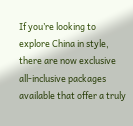If you’re looking to explore China in style, there are now exclusive all-inclusive packages available that offer a truly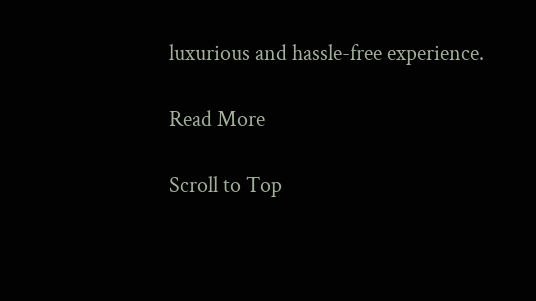luxurious and hassle-free experience.

Read More

Scroll to Top